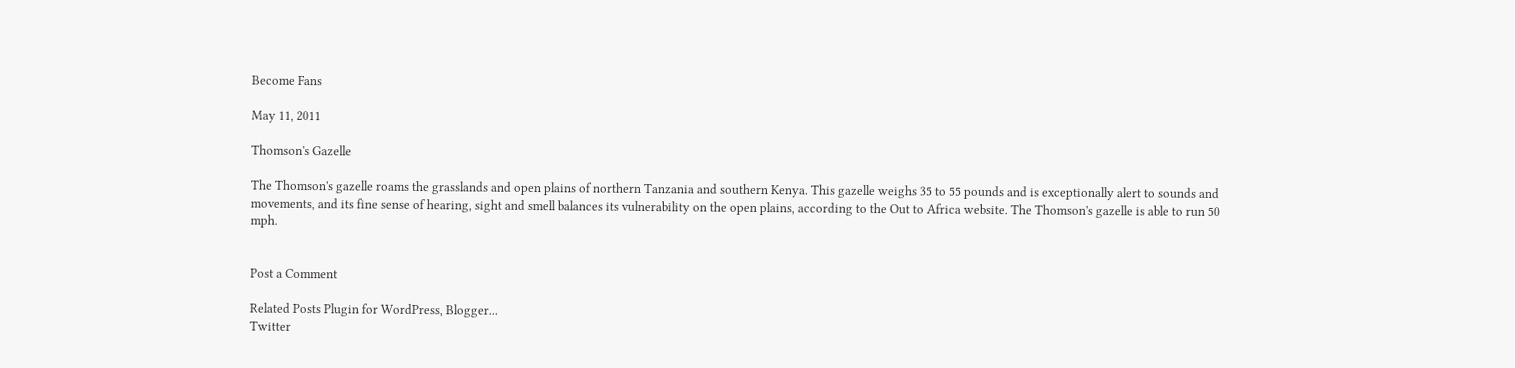Become Fans

May 11, 2011

Thomson's Gazelle

The Thomson's gazelle roams the grasslands and open plains of northern Tanzania and southern Kenya. This gazelle weighs 35 to 55 pounds and is exceptionally alert to sounds and movements, and its fine sense of hearing, sight and smell balances its vulnerability on the open plains, according to the Out to Africa website. The Thomson's gazelle is able to run 50 mph.


Post a Comment

Related Posts Plugin for WordPress, Blogger...
Twitter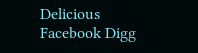Delicious Facebook Digg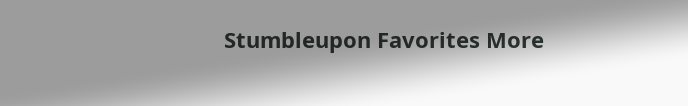Stumbleupon Favorites More